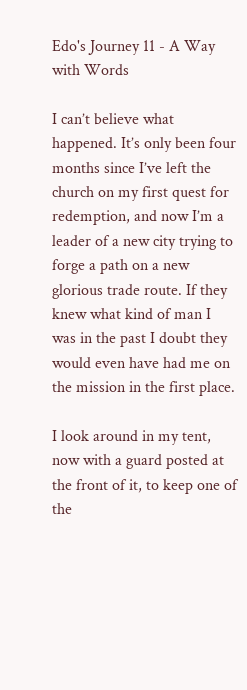Edo's Journey 11 - A Way with Words

I can’t believe what happened. It’s only been four months since I’ve left the church on my first quest for redemption, and now I’m a leader of a new city trying to forge a path on a new glorious trade route. If they knew what kind of man I was in the past I doubt they would even have had me on the mission in the first place.

I look around in my tent, now with a guard posted at the front of it, to keep one of the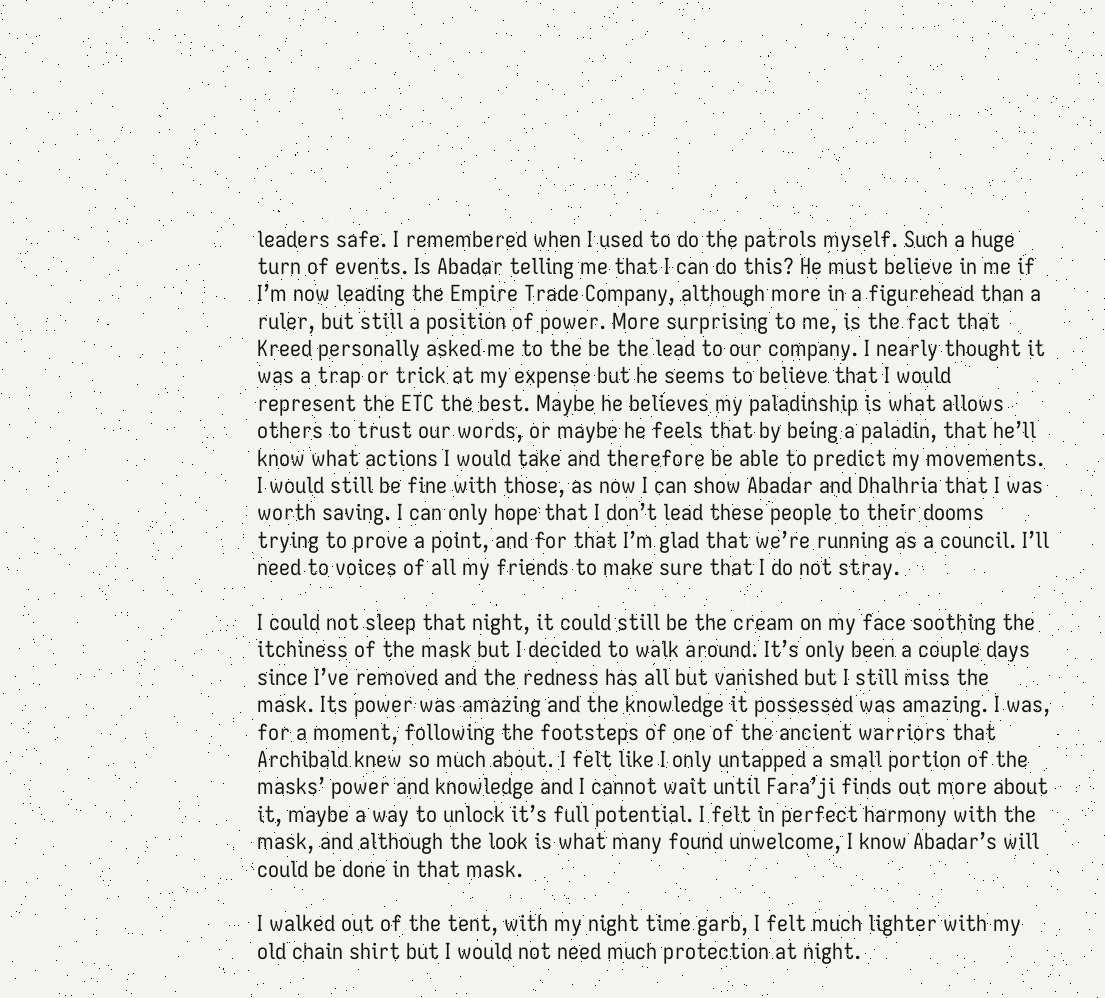leaders safe. I remembered when I used to do the patrols myself. Such a huge turn of events. Is Abadar telling me that I can do this? He must believe in me if I’m now leading the Empire Trade Company, although more in a figurehead than a ruler, but still a position of power. More surprising to me, is the fact that Kreed personally asked me to the be the lead to our company. I nearly thought it was a trap or trick at my expense but he seems to believe that I would represent the ETC the best. Maybe he believes my paladinship is what allows others to trust our words, or maybe he feels that by being a paladin, that he’ll know what actions I would take and therefore be able to predict my movements. I would still be fine with those, as now I can show Abadar and Dhalhria that I was worth saving. I can only hope that I don’t lead these people to their dooms trying to prove a point, and for that I’m glad that we’re running as a council. I’ll need to voices of all my friends to make sure that I do not stray.

I could not sleep that night, it could still be the cream on my face soothing the itchiness of the mask but I decided to walk around. It’s only been a couple days since I’ve removed and the redness has all but vanished but I still miss the mask. Its power was amazing and the knowledge it possessed was amazing. I was, for a moment, following the footsteps of one of the ancient warriors that Archibald knew so much about. I felt like I only untapped a small portion of the masks’ power and knowledge and I cannot wait until Fara’ji finds out more about it, maybe a way to unlock it’s full potential. I felt in perfect harmony with the mask, and although the look is what many found unwelcome, I know Abadar’s will could be done in that mask.

I walked out of the tent, with my night time garb, I felt much lighter with my old chain shirt but I would not need much protection at night.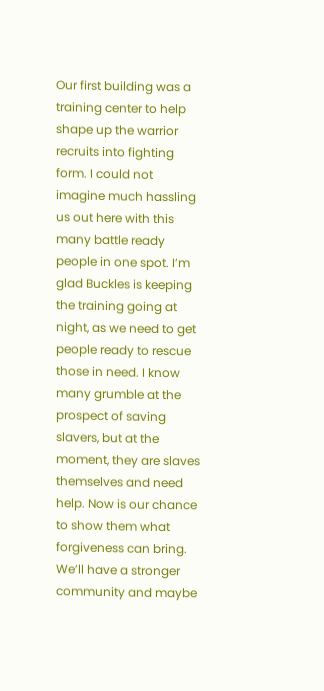Our first building was a training center to help shape up the warrior recruits into fighting form. I could not imagine much hassling us out here with this many battle ready people in one spot. I’m glad Buckles is keeping the training going at night, as we need to get people ready to rescue those in need. I know many grumble at the prospect of saving slavers, but at the moment, they are slaves themselves and need help. Now is our chance to show them what forgiveness can bring. We’ll have a stronger community and maybe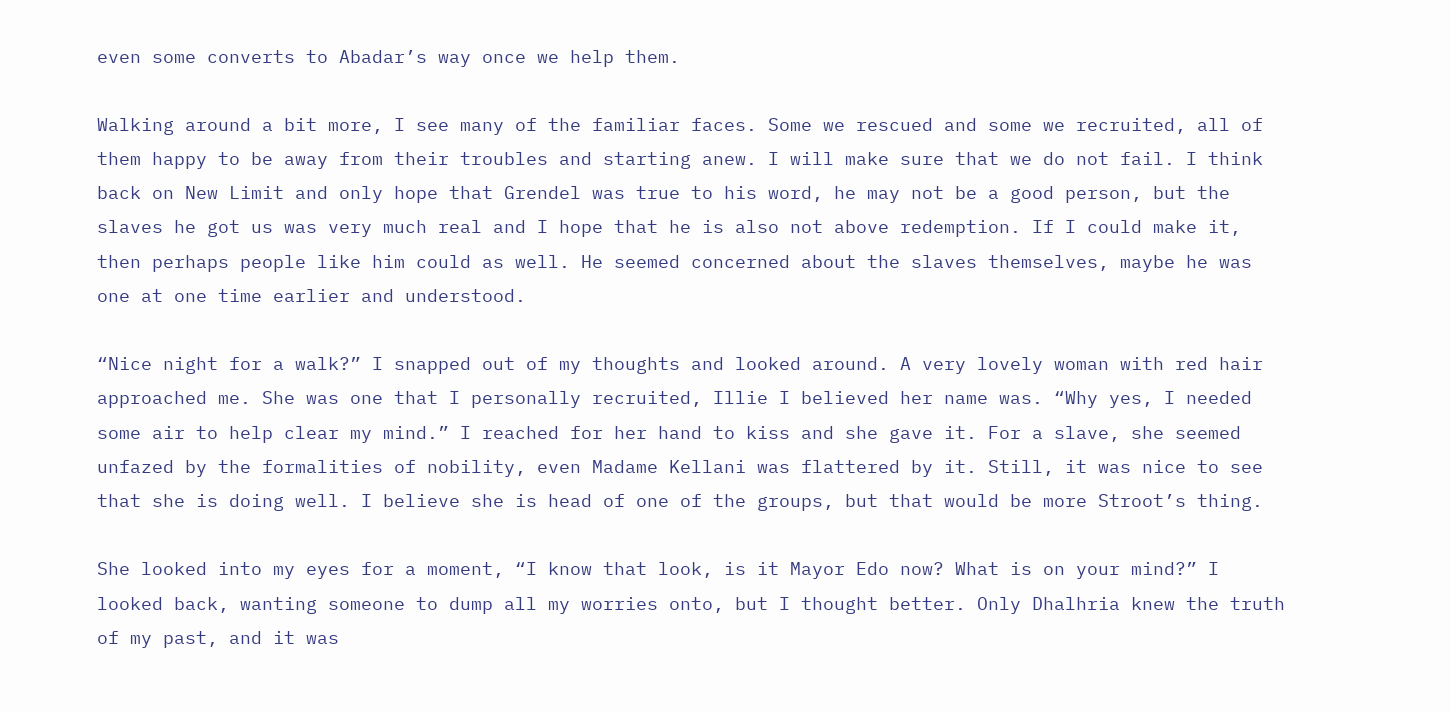even some converts to Abadar’s way once we help them.

Walking around a bit more, I see many of the familiar faces. Some we rescued and some we recruited, all of them happy to be away from their troubles and starting anew. I will make sure that we do not fail. I think back on New Limit and only hope that Grendel was true to his word, he may not be a good person, but the slaves he got us was very much real and I hope that he is also not above redemption. If I could make it, then perhaps people like him could as well. He seemed concerned about the slaves themselves, maybe he was one at one time earlier and understood.

“Nice night for a walk?” I snapped out of my thoughts and looked around. A very lovely woman with red hair approached me. She was one that I personally recruited, Illie I believed her name was. “Why yes, I needed some air to help clear my mind.” I reached for her hand to kiss and she gave it. For a slave, she seemed unfazed by the formalities of nobility, even Madame Kellani was flattered by it. Still, it was nice to see that she is doing well. I believe she is head of one of the groups, but that would be more Stroot’s thing.

She looked into my eyes for a moment, “I know that look, is it Mayor Edo now? What is on your mind?” I looked back, wanting someone to dump all my worries onto, but I thought better. Only Dhalhria knew the truth of my past, and it was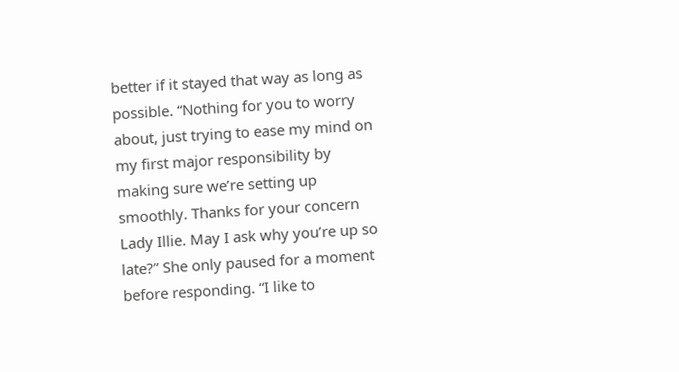better if it stayed that way as long as possible. “Nothing for you to worry about, just trying to ease my mind on my first major responsibility by making sure we’re setting up smoothly. Thanks for your concern Lady Illie. May I ask why you’re up so late?” She only paused for a moment before responding. “I like to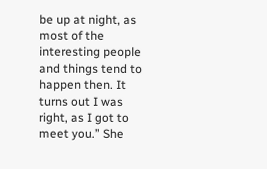be up at night, as most of the interesting people and things tend to happen then. It turns out I was right, as I got to meet you.” She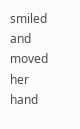smiled and moved her hand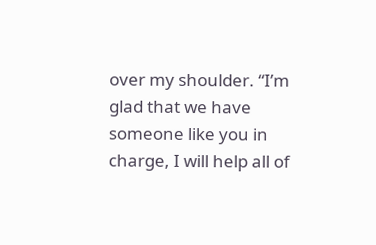over my shoulder. “I’m glad that we have someone like you in charge, I will help all of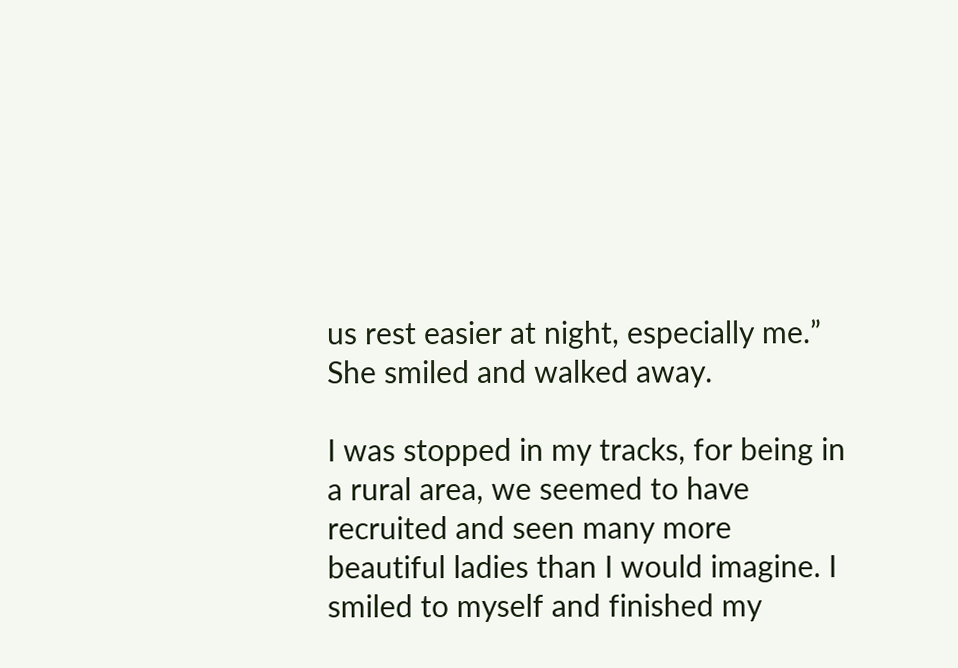us rest easier at night, especially me.” She smiled and walked away.

I was stopped in my tracks, for being in a rural area, we seemed to have recruited and seen many more beautiful ladies than I would imagine. I smiled to myself and finished my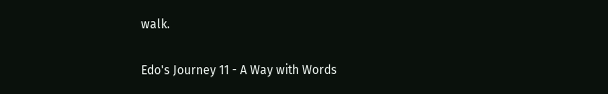walk.

Edo's Journey 11 - A Way with Words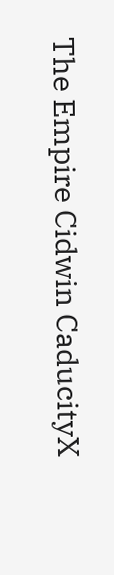The Empire Cidwin CaducityX